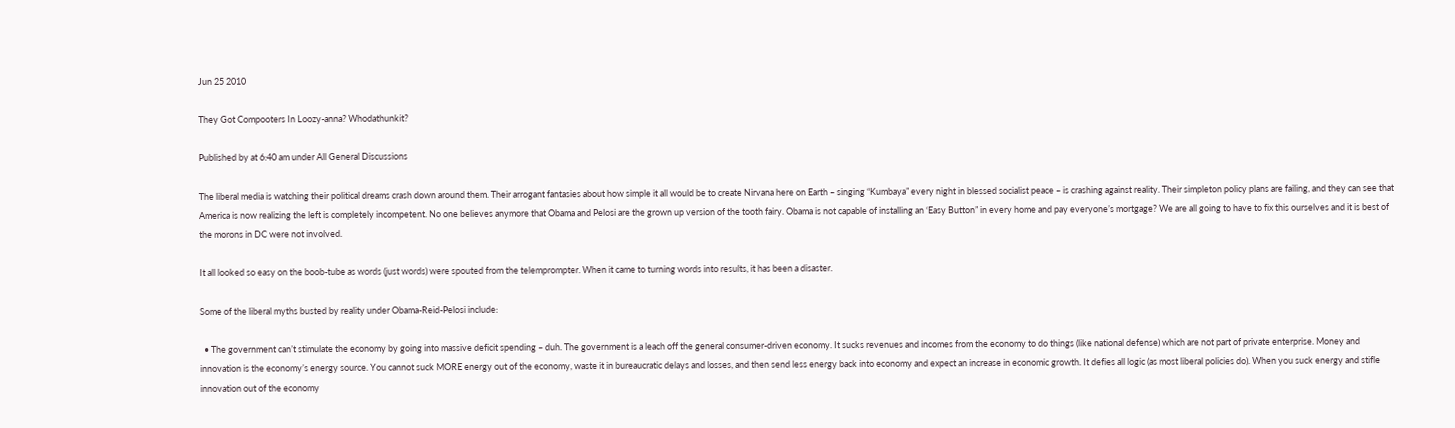Jun 25 2010

They Got Compooters In Loozy-anna? Whodathunkit?

Published by at 6:40 am under All General Discussions

The liberal media is watching their political dreams crash down around them. Their arrogant fantasies about how simple it all would be to create Nirvana here on Earth – singing “Kumbaya” every night in blessed socialist peace – is crashing against reality. Their simpleton policy plans are failing, and they can see that America is now realizing the left is completely incompetent. No one believes anymore that Obama and Pelosi are the grown up version of the tooth fairy. Obama is not capable of installing an ‘Easy Button” in every home and pay everyone’s mortgage? We are all going to have to fix this ourselves and it is best of the morons in DC were not involved.

It all looked so easy on the boob-tube as words (just words) were spouted from the telemprompter. When it came to turning words into results, it has been a disaster.

Some of the liberal myths busted by reality under Obama-Reid-Pelosi include:

  • The government can’t stimulate the economy by going into massive deficit spending – duh. The government is a leach off the general consumer-driven economy. It sucks revenues and incomes from the economy to do things (like national defense) which are not part of private enterprise. Money and innovation is the economy’s energy source. You cannot suck MORE energy out of the economy, waste it in bureaucratic delays and losses, and then send less energy back into economy and expect an increase in economic growth. It defies all logic (as most liberal policies do). When you suck energy and stifle innovation out of the economy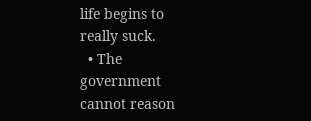life begins to really suck.
  • The government cannot reason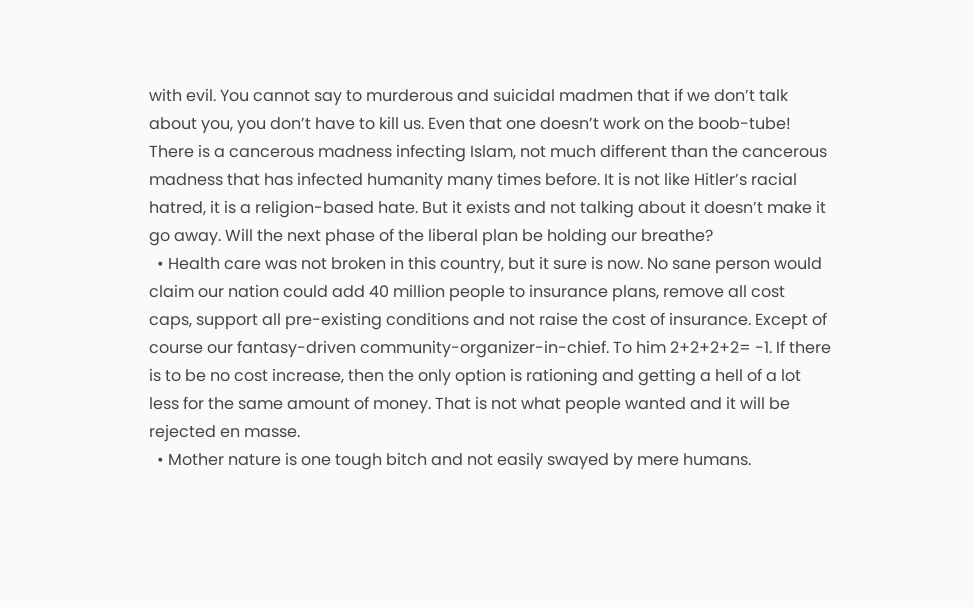with evil. You cannot say to murderous and suicidal madmen that if we don’t talk about you, you don’t have to kill us. Even that one doesn’t work on the boob-tube! There is a cancerous madness infecting Islam, not much different than the cancerous madness that has infected humanity many times before. It is not like Hitler’s racial hatred, it is a religion-based hate. But it exists and not talking about it doesn’t make it go away. Will the next phase of the liberal plan be holding our breathe?
  • Health care was not broken in this country, but it sure is now. No sane person would claim our nation could add 40 million people to insurance plans, remove all cost caps, support all pre-existing conditions and not raise the cost of insurance. Except of course our fantasy-driven community-organizer-in-chief. To him 2+2+2+2= -1. If there is to be no cost increase, then the only option is rationing and getting a hell of a lot less for the same amount of money. That is not what people wanted and it will be rejected en masse.
  • Mother nature is one tough bitch and not easily swayed by mere humans.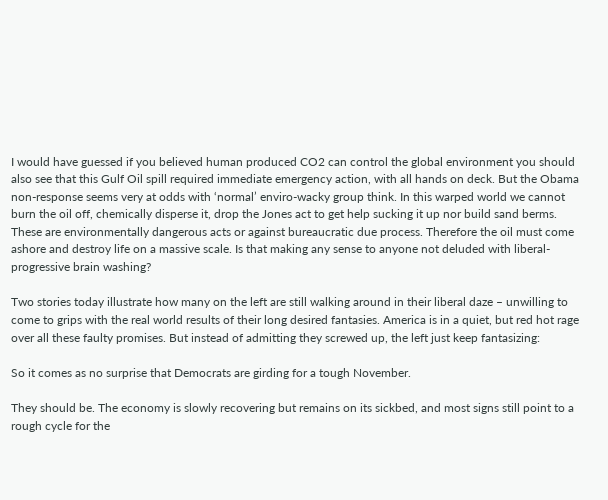I would have guessed if you believed human produced CO2 can control the global environment you should also see that this Gulf Oil spill required immediate emergency action, with all hands on deck. But the Obama non-response seems very at odds with ‘normal’ enviro-wacky group think. In this warped world we cannot burn the oil off, chemically disperse it, drop the Jones act to get help sucking it up nor build sand berms. These are environmentally dangerous acts or against bureaucratic due process. Therefore the oil must come ashore and destroy life on a massive scale. Is that making any sense to anyone not deluded with liberal-progressive brain washing?

Two stories today illustrate how many on the left are still walking around in their liberal daze – unwilling to come to grips with the real world results of their long desired fantasies. America is in a quiet, but red hot rage over all these faulty promises. But instead of admitting they screwed up, the left just keep fantasizing:

So it comes as no surprise that Democrats are girding for a tough November.

They should be. The economy is slowly recovering but remains on its sickbed, and most signs still point to a rough cycle for the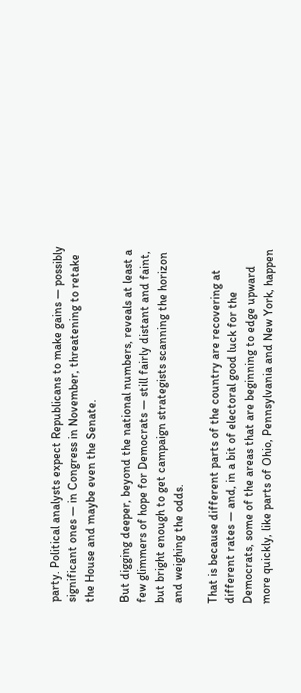party. Political analysts expect Republicans to make gains — possibly significant ones — in Congress in November, threatening to retake the House and maybe even the Senate.

But digging deeper, beyond the national numbers, reveals at least a few glimmers of hope for Democrats — still fairly distant and faint, but bright enough to get campaign strategists scanning the horizon and weighing the odds.

That is because different parts of the country are recovering at different rates — and, in a bit of electoral good luck for the Democrats, some of the areas that are beginning to edge upward more quickly, like parts of Ohio, Pennsylvania and New York, happen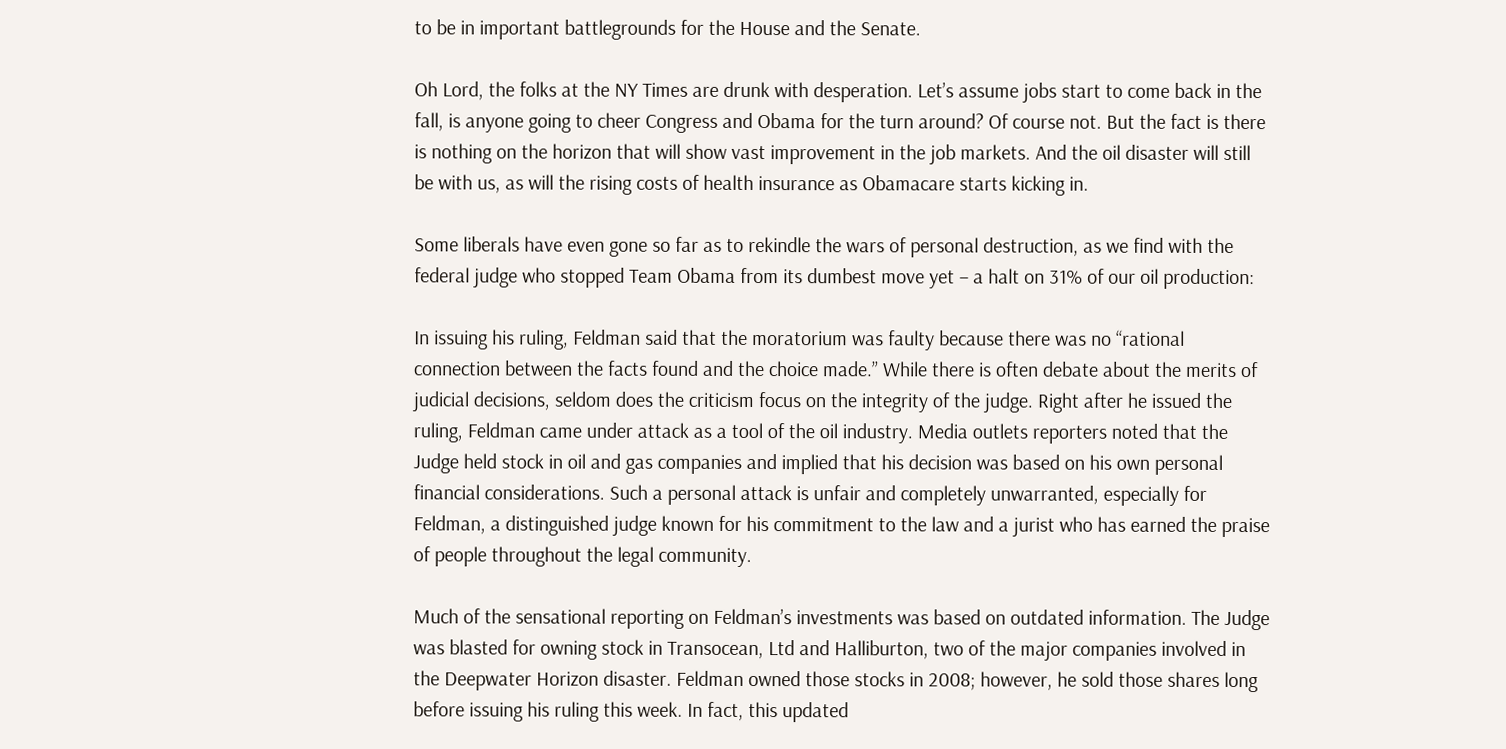to be in important battlegrounds for the House and the Senate.

Oh Lord, the folks at the NY Times are drunk with desperation. Let’s assume jobs start to come back in the fall, is anyone going to cheer Congress and Obama for the turn around? Of course not. But the fact is there is nothing on the horizon that will show vast improvement in the job markets. And the oil disaster will still be with us, as will the rising costs of health insurance as Obamacare starts kicking in.

Some liberals have even gone so far as to rekindle the wars of personal destruction, as we find with the federal judge who stopped Team Obama from its dumbest move yet – a halt on 31% of our oil production:

In issuing his ruling, Feldman said that the moratorium was faulty because there was no “rational connection between the facts found and the choice made.” While there is often debate about the merits of judicial decisions, seldom does the criticism focus on the integrity of the judge. Right after he issued the ruling, Feldman came under attack as a tool of the oil industry. Media outlets reporters noted that the Judge held stock in oil and gas companies and implied that his decision was based on his own personal financial considerations. Such a personal attack is unfair and completely unwarranted, especially for Feldman, a distinguished judge known for his commitment to the law and a jurist who has earned the praise of people throughout the legal community.

Much of the sensational reporting on Feldman’s investments was based on outdated information. The Judge was blasted for owning stock in Transocean, Ltd and Halliburton, two of the major companies involved in the Deepwater Horizon disaster. Feldman owned those stocks in 2008; however, he sold those shares long before issuing his ruling this week. In fact, this updated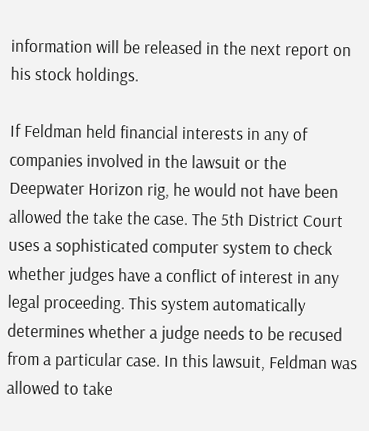information will be released in the next report on his stock holdings.

If Feldman held financial interests in any of companies involved in the lawsuit or the Deepwater Horizon rig, he would not have been allowed the take the case. The 5th District Court uses a sophisticated computer system to check whether judges have a conflict of interest in any legal proceeding. This system automatically determines whether a judge needs to be recused from a particular case. In this lawsuit, Feldman was allowed to take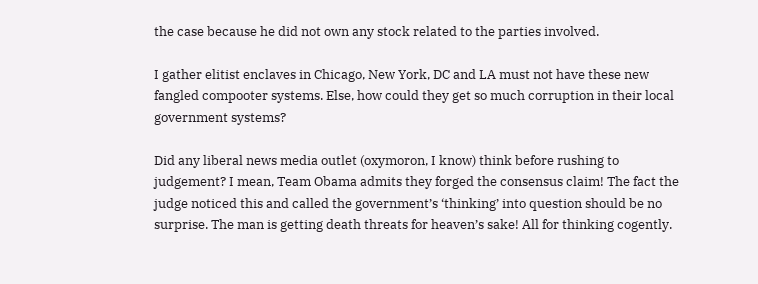the case because he did not own any stock related to the parties involved.

I gather elitist enclaves in Chicago, New York, DC and LA must not have these new fangled compooter systems. Else, how could they get so much corruption in their local government systems?

Did any liberal news media outlet (oxymoron, I know) think before rushing to judgement? I mean, Team Obama admits they forged the consensus claim! The fact the judge noticed this and called the government’s ‘thinking’ into question should be no surprise. The man is getting death threats for heaven’s sake! All for thinking cogently.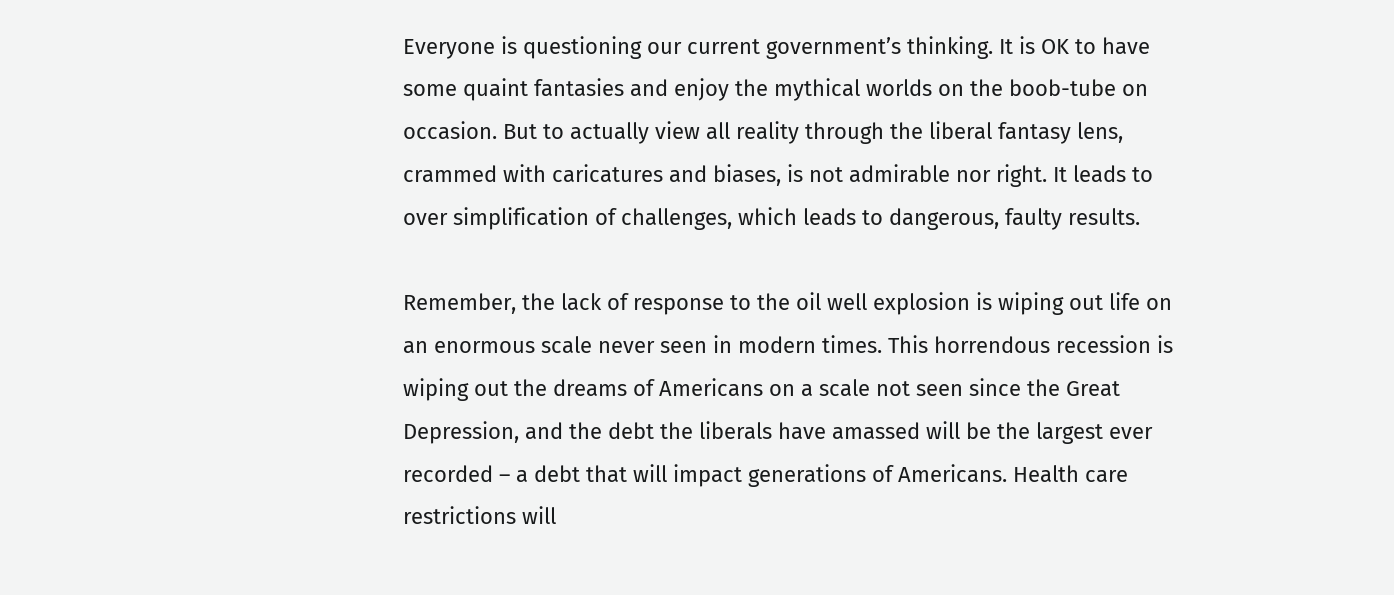Everyone is questioning our current government’s thinking. It is OK to have some quaint fantasies and enjoy the mythical worlds on the boob-tube on occasion. But to actually view all reality through the liberal fantasy lens, crammed with caricatures and biases, is not admirable nor right. It leads to over simplification of challenges, which leads to dangerous, faulty results.

Remember, the lack of response to the oil well explosion is wiping out life on an enormous scale never seen in modern times. This horrendous recession is wiping out the dreams of Americans on a scale not seen since the Great Depression, and the debt the liberals have amassed will be the largest ever recorded – a debt that will impact generations of Americans. Health care restrictions will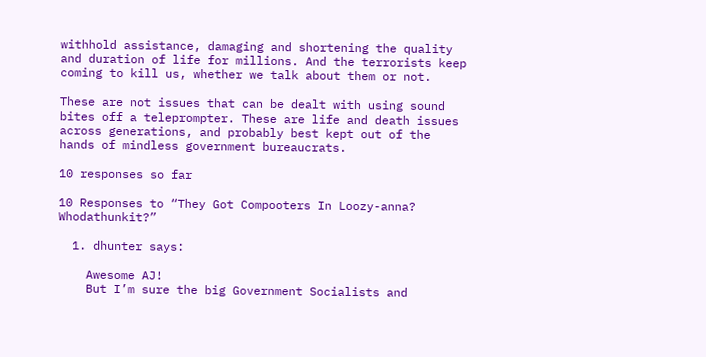withhold assistance, damaging and shortening the quality and duration of life for millions. And the terrorists keep coming to kill us, whether we talk about them or not.

These are not issues that can be dealt with using sound bites off a teleprompter. These are life and death issues across generations, and probably best kept out of the hands of mindless government bureaucrats.

10 responses so far

10 Responses to “They Got Compooters In Loozy-anna? Whodathunkit?”

  1. dhunter says:

    Awesome AJ!
    But I’m sure the big Government Socialists and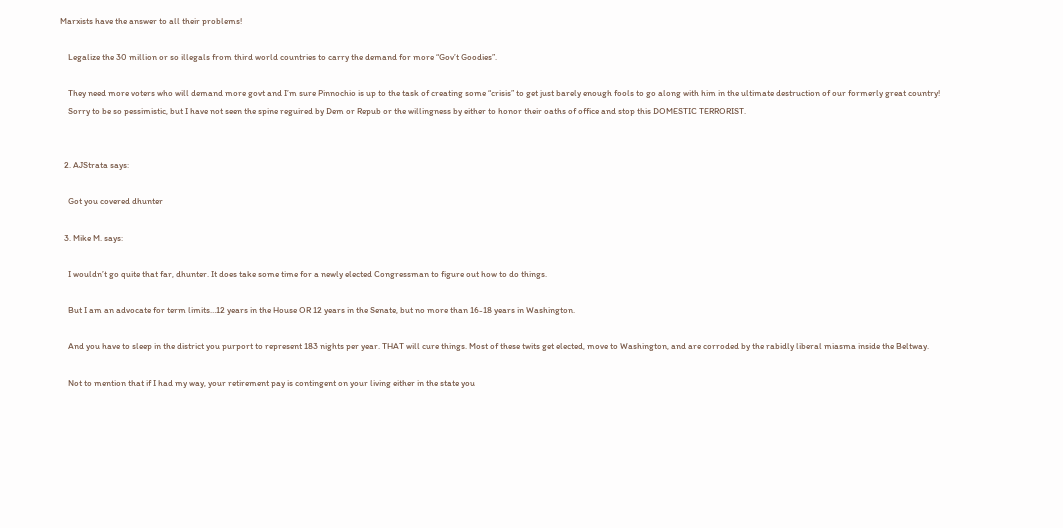Marxists have the answer to all their problems!

    Legalize the 30 million or so illegals from third world countries to carry the demand for more “Gov’t Goodies”.

    They need more voters who will demand more govt and I’m sure Pinnochio is up to the task of creating some “crisis” to get just barely enough fools to go along with him in the ultimate destruction of our formerly great country!
    Sorry to be so pessimistic, but I have not seen the spine reguired by Dem or Repub or the willingness by either to honor their oaths of office and stop this DOMESTIC TERRORIST.


  2. AJStrata says:

    Got you covered dhunter

  3. Mike M. says:

    I wouldn’t go quite that far, dhunter. It does take some time for a newly elected Congressman to figure out how to do things.

    But I am an advocate for term limits…12 years in the House OR 12 years in the Senate, but no more than 16-18 years in Washington.

    And you have to sleep in the district you purport to represent 183 nights per year. THAT will cure things. Most of these twits get elected, move to Washington, and are corroded by the rabidly liberal miasma inside the Beltway.

    Not to mention that if I had my way, your retirement pay is contingent on your living either in the state you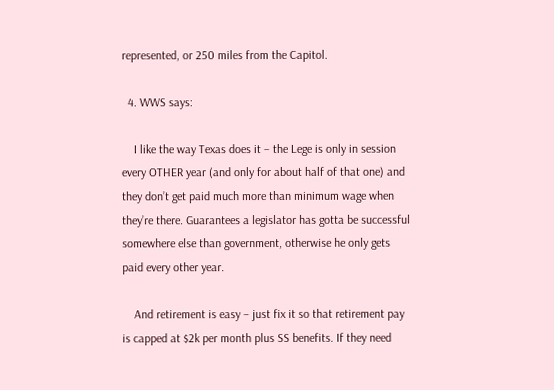represented, or 250 miles from the Capitol.

  4. WWS says:

    I like the way Texas does it – the Lege is only in session every OTHER year (and only for about half of that one) and they don’t get paid much more than minimum wage when they’re there. Guarantees a legislator has gotta be successful somewhere else than government, otherwise he only gets paid every other year.

    And retirement is easy – just fix it so that retirement pay is capped at $2k per month plus SS benefits. If they need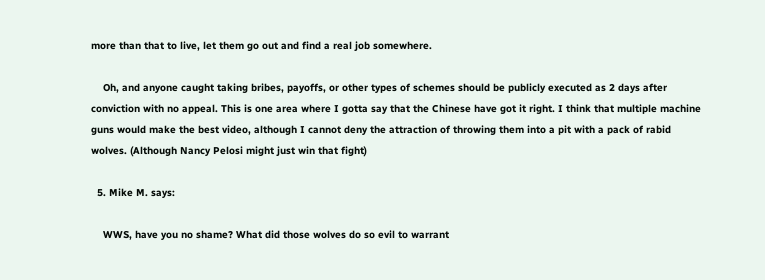more than that to live, let them go out and find a real job somewhere.

    Oh, and anyone caught taking bribes, payoffs, or other types of schemes should be publicly executed as 2 days after conviction with no appeal. This is one area where I gotta say that the Chinese have got it right. I think that multiple machine guns would make the best video, although I cannot deny the attraction of throwing them into a pit with a pack of rabid wolves. (Although Nancy Pelosi might just win that fight)

  5. Mike M. says:

    WWS, have you no shame? What did those wolves do so evil to warrant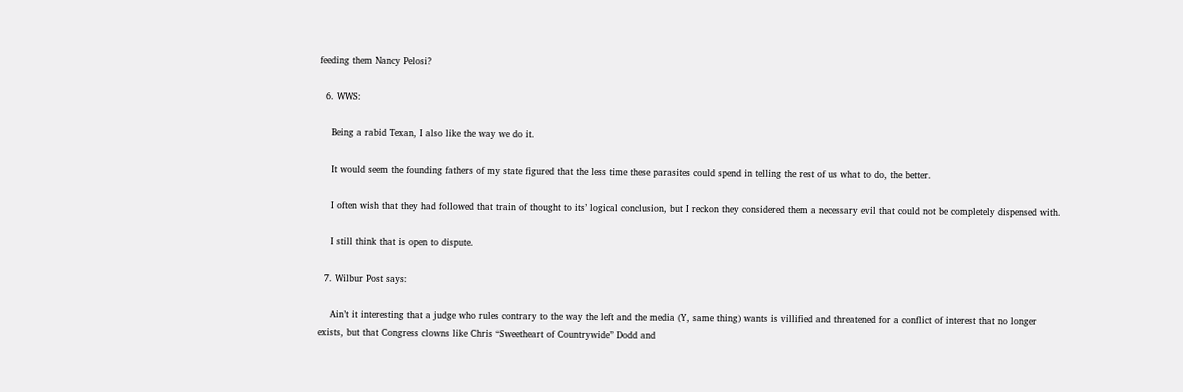feeding them Nancy Pelosi?

  6. WWS:

    Being a rabid Texan, I also like the way we do it.

    It would seem the founding fathers of my state figured that the less time these parasites could spend in telling the rest of us what to do, the better.

    I often wish that they had followed that train of thought to its’ logical conclusion, but I reckon they considered them a necessary evil that could not be completely dispensed with.

    I still think that is open to dispute.

  7. Wilbur Post says:

    Ain’t it interesting that a judge who rules contrary to the way the left and the media (Y, same thing) wants is villified and threatened for a conflict of interest that no longer exists, but that Congress clowns like Chris “Sweetheart of Countrywide” Dodd and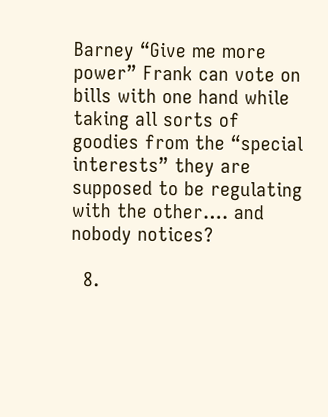Barney “Give me more power” Frank can vote on bills with one hand while taking all sorts of goodies from the “special interests” they are supposed to be regulating with the other…. and nobody notices?

  8.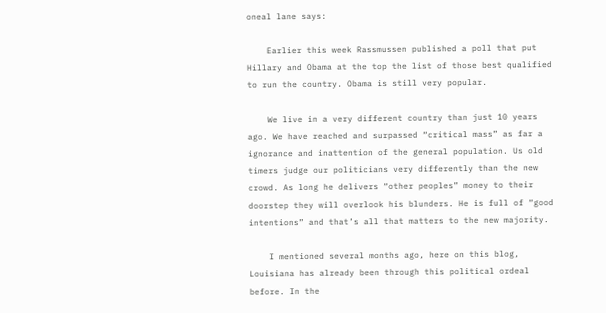oneal lane says:

    Earlier this week Rassmussen published a poll that put Hillary and Obama at the top the list of those best qualified to run the country. Obama is still very popular.

    We live in a very different country than just 10 years ago. We have reached and surpassed “critical mass” as far a ignorance and inattention of the general population. Us old timers judge our politicians very differently than the new crowd. As long he delivers “other peoples” money to their doorstep they will overlook his blunders. He is full of “good intentions” and that’s all that matters to the new majority.

    I mentioned several months ago, here on this blog, Louisiana has already been through this political ordeal before. In the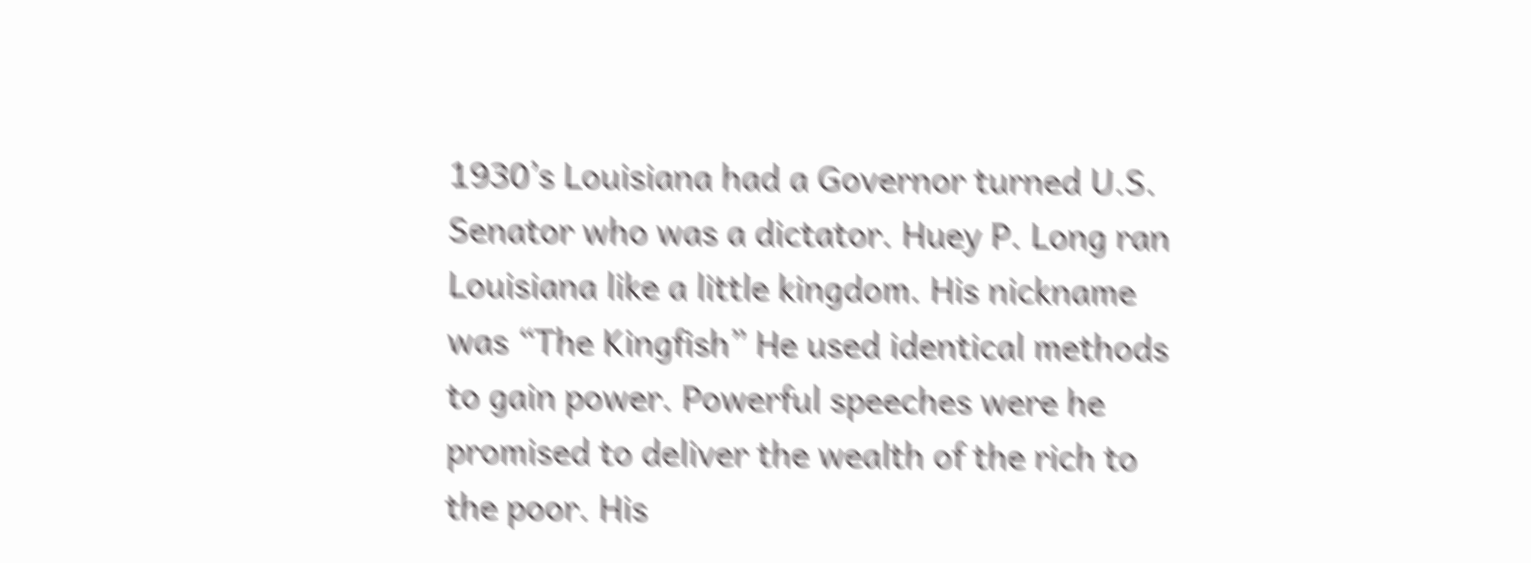1930’s Louisiana had a Governor turned U.S. Senator who was a dictator. Huey P. Long ran Louisiana like a little kingdom. His nickname was “The Kingfish” He used identical methods to gain power. Powerful speeches were he promised to deliver the wealth of the rich to the poor. His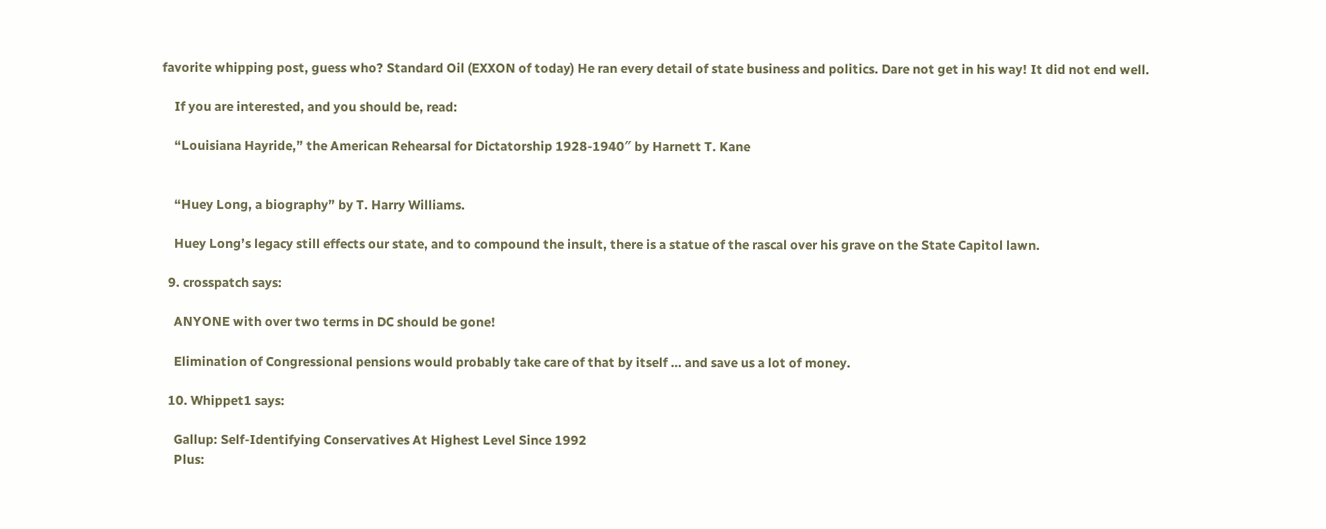favorite whipping post, guess who? Standard Oil (EXXON of today) He ran every detail of state business and politics. Dare not get in his way! It did not end well.

    If you are interested, and you should be, read:

    “Louisiana Hayride,” the American Rehearsal for Dictatorship 1928-1940″ by Harnett T. Kane


    “Huey Long, a biography” by T. Harry Williams.

    Huey Long’s legacy still effects our state, and to compound the insult, there is a statue of the rascal over his grave on the State Capitol lawn.

  9. crosspatch says:

    ANYONE with over two terms in DC should be gone!

    Elimination of Congressional pensions would probably take care of that by itself … and save us a lot of money.

  10. Whippet1 says:

    Gallup: Self-Identifying Conservatives At Highest Level Since 1992
    Plus: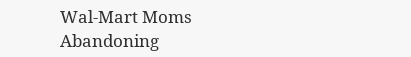Wal-Mart Moms Abandoning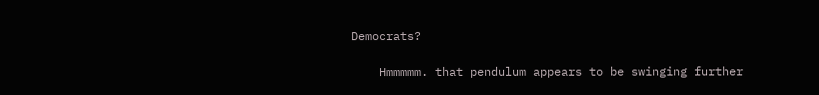Democrats?

    Hmmmmm. that pendulum appears to be swinging further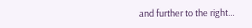and further to the right…